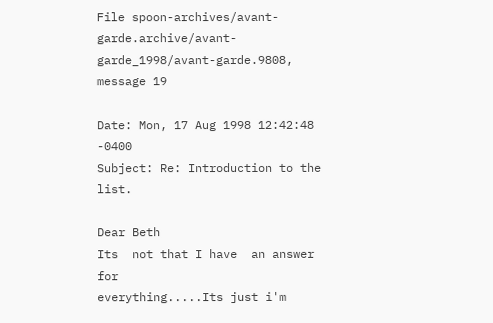File spoon-archives/avant-garde.archive/avant-garde_1998/avant-garde.9808, message 19

Date: Mon, 17 Aug 1998 12:42:48 -0400
Subject: Re: Introduction to the list.

Dear Beth
Its  not that I have  an answer for
everything.....Its just i'm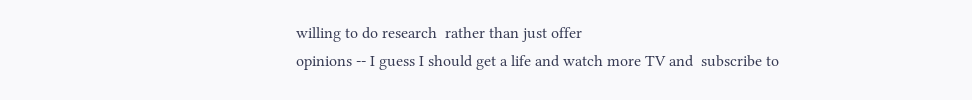willing to do research  rather than just offer
opinions -- I guess I should get a life and watch more TV and  subscribe to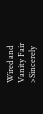Wired and Vanity Fair
>Sincerely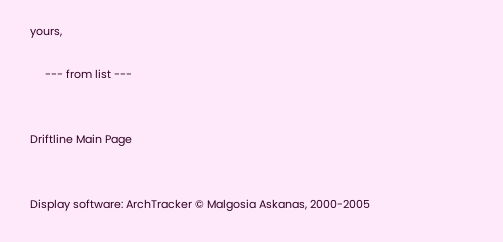yours,

     --- from list ---


Driftline Main Page


Display software: ArchTracker © Malgosia Askanas, 2000-2005